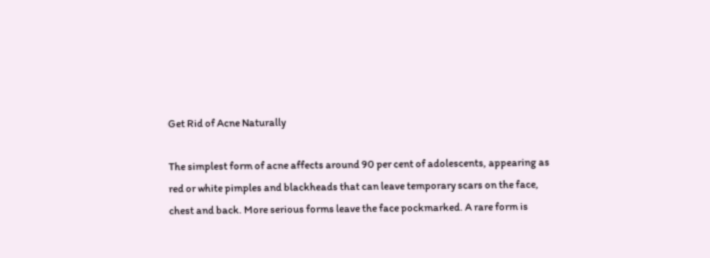Get Rid of Acne Naturally

The simplest form of acne affects around 90 per cent of adolescents, appearing as red or white pimples and blackheads that can leave temporary scars on the face, chest and back. More serious forms leave the face pockmarked. A rare form is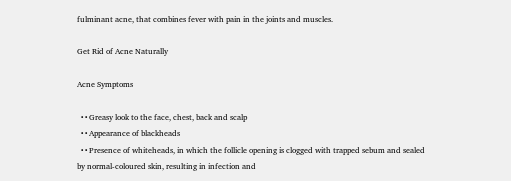fulminant acne, that combines fever with pain in the joints and muscles.

Get Rid of Acne Naturally

Acne Symptoms

  • • Greasy look to the face, chest, back and scalp
  • • Appearance of blackheads
  • • Presence of whiteheads, in which the follicle opening is clogged with trapped sebum and sealed by normal-coloured skin, resulting in infection and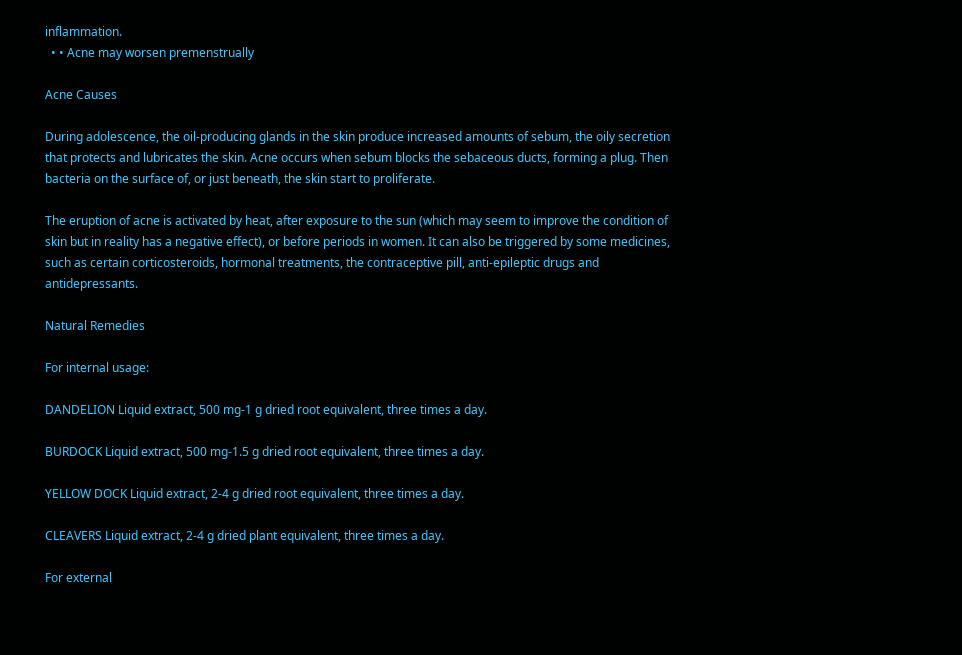inflammation.
  • • Acne may worsen premenstrually

Acne Causes

During adolescence, the oil-producing glands in the skin produce increased amounts of sebum, the oily secretion that protects and lubricates the skin. Acne occurs when sebum blocks the sebaceous ducts, forming a plug. Then bacteria on the surface of, or just beneath, the skin start to proliferate.

The eruption of acne is activated by heat, after exposure to the sun (which may seem to improve the condition of skin but in reality has a negative effect), or before periods in women. It can also be triggered by some medicines, such as certain corticosteroids, hormonal treatments, the contraceptive pill, anti-epileptic drugs and antidepressants.

Natural Remedies

For internal usage:

DANDELION Liquid extract, 500 mg-1 g dried root equivalent, three times a day.

BURDOCK Liquid extract, 500 mg-1.5 g dried root equivalent, three times a day.

YELLOW DOCK Liquid extract, 2-4 g dried root equivalent, three times a day.

CLEAVERS Liquid extract, 2-4 g dried plant equivalent, three times a day.

For external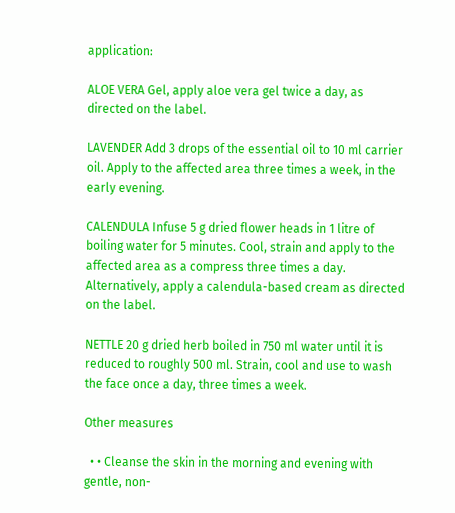application:

ALOE VERA Gel, apply aloe vera gel twice a day, as directed on the label.

LAVENDER Add 3 drops of the essential oil to 10 ml carrier oil. Apply to the affected area three times a week, in the early evening.

CALENDULA Infuse 5 g dried flower heads in 1 litre of boiling water for 5 minutes. Cool, strain and apply to the affected area as a compress three times a day. Alternatively, apply a calendula-based cream as directed on the label.

NETTLE 20 g dried herb boiled in 750 ml water until it is reduced to roughly 500 ml. Strain, cool and use to wash the face once a day, three times a week.

Other measures

  • • Cleanse the skin in the morning and evening with gentle, non-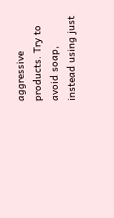aggressive products. Try to avoid soap, instead using just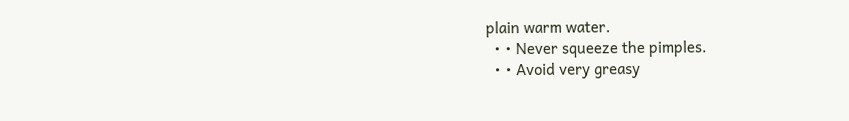plain warm water.
  • • Never squeeze the pimples.
  • • Avoid very greasy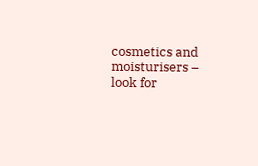cosmetics and moisturisers – look for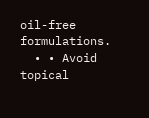oil-free formulations.
  • • Avoid topical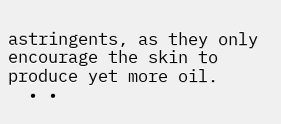astringents, as they only encourage the skin to produce yet more oil.
  • •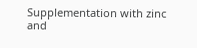Supplementation with zinc and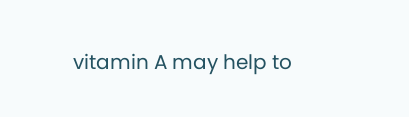vitamin A may help to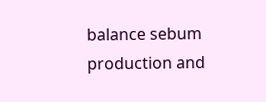balance sebum production and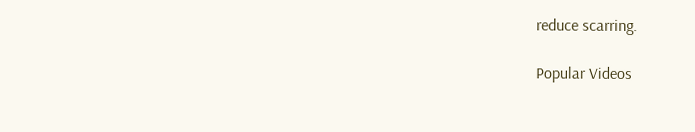reduce scarring.

Popular Videos